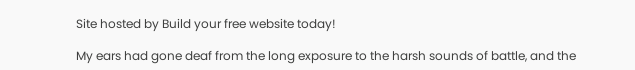Site hosted by Build your free website today!

My ears had gone deaf from the long exposure to the harsh sounds of battle, and the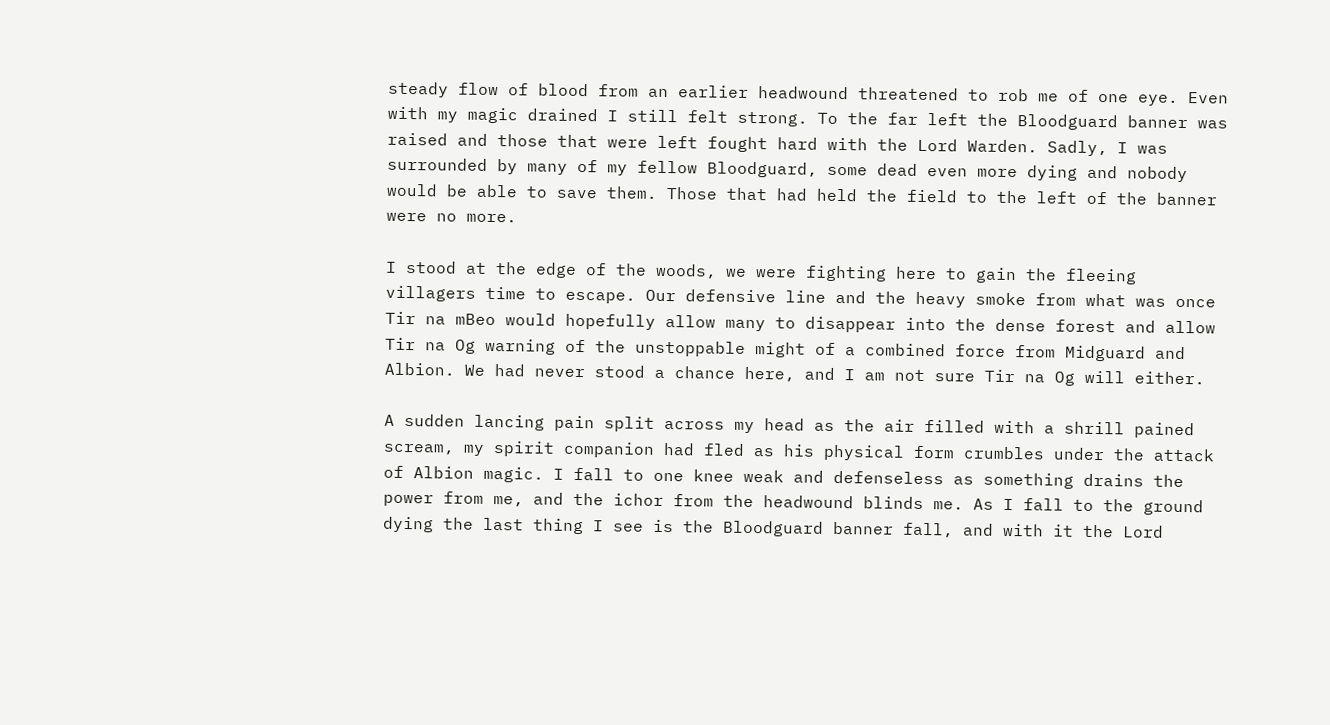steady flow of blood from an earlier headwound threatened to rob me of one eye. Even with my magic drained I still felt strong. To the far left the Bloodguard banner was raised and those that were left fought hard with the Lord Warden. Sadly, I was surrounded by many of my fellow Bloodguard, some dead even more dying and nobody would be able to save them. Those that had held the field to the left of the banner were no more.

I stood at the edge of the woods, we were fighting here to gain the fleeing villagers time to escape. Our defensive line and the heavy smoke from what was once Tir na mBeo would hopefully allow many to disappear into the dense forest and allow Tir na Og warning of the unstoppable might of a combined force from Midguard and Albion. We had never stood a chance here, and I am not sure Tir na Og will either.

A sudden lancing pain split across my head as the air filled with a shrill pained scream, my spirit companion had fled as his physical form crumbles under the attack of Albion magic. I fall to one knee weak and defenseless as something drains the power from me, and the ichor from the headwound blinds me. As I fall to the ground dying the last thing I see is the Bloodguard banner fall, and with it the Lord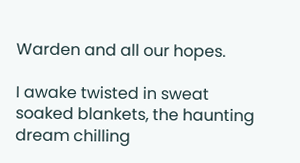Warden and all our hopes.

I awake twisted in sweat soaked blankets, the haunting dream chilling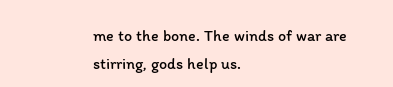me to the bone. The winds of war are stirring, gods help us.